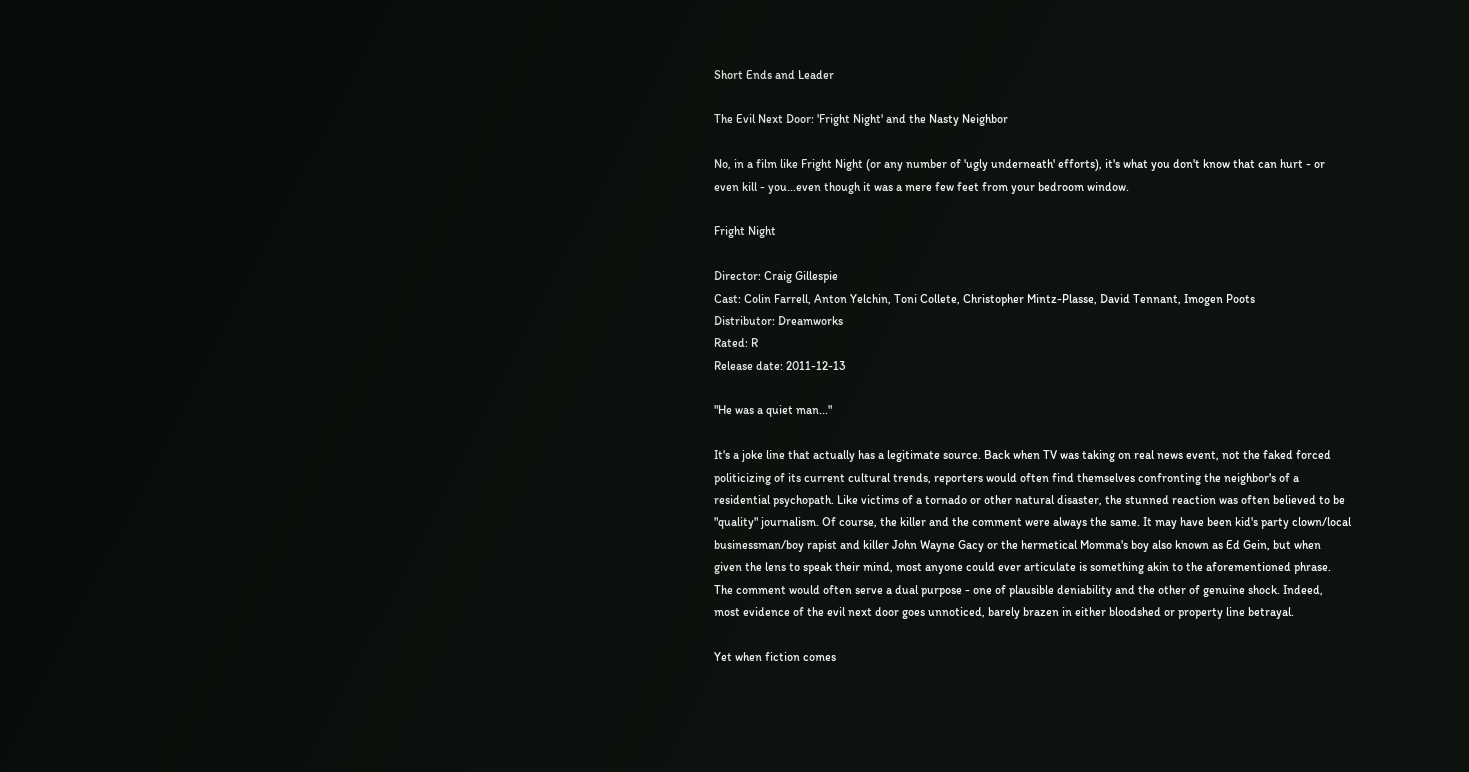Short Ends and Leader

The Evil Next Door: 'Fright Night' and the Nasty Neighbor

No, in a film like Fright Night (or any number of 'ugly underneath' efforts), it's what you don't know that can hurt - or even kill - you...even though it was a mere few feet from your bedroom window.

Fright Night

Director: Craig Gillespie
Cast: Colin Farrell, Anton Yelchin, Toni Collete, Christopher Mintz-Plasse, David Tennant, Imogen Poots
Distributor: Dreamworks
Rated: R
Release date: 2011-12-13

"He was a quiet man..."

It's a joke line that actually has a legitimate source. Back when TV was taking on real news event, not the faked forced politicizing of its current cultural trends, reporters would often find themselves confronting the neighbor's of a residential psychopath. Like victims of a tornado or other natural disaster, the stunned reaction was often believed to be "quality" journalism. Of course, the killer and the comment were always the same. It may have been kid's party clown/local businessman/boy rapist and killer John Wayne Gacy or the hermetical Momma's boy also known as Ed Gein, but when given the lens to speak their mind, most anyone could ever articulate is something akin to the aforementioned phrase. The comment would often serve a dual purpose - one of plausible deniability and the other of genuine shock. Indeed, most evidence of the evil next door goes unnoticed, barely brazen in either bloodshed or property line betrayal.

Yet when fiction comes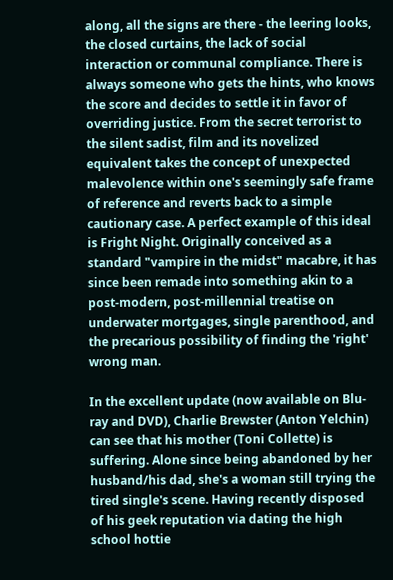along, all the signs are there - the leering looks, the closed curtains, the lack of social interaction or communal compliance. There is always someone who gets the hints, who knows the score and decides to settle it in favor of overriding justice. From the secret terrorist to the silent sadist, film and its novelized equivalent takes the concept of unexpected malevolence within one's seemingly safe frame of reference and reverts back to a simple cautionary case. A perfect example of this ideal is Fright Night. Originally conceived as a standard "vampire in the midst" macabre, it has since been remade into something akin to a post-modern, post-millennial treatise on underwater mortgages, single parenthood, and the precarious possibility of finding the 'right' wrong man.

In the excellent update (now available on Blu-ray and DVD), Charlie Brewster (Anton Yelchin) can see that his mother (Toni Collette) is suffering. Alone since being abandoned by her husband/his dad, she's a woman still trying the tired single's scene. Having recently disposed of his geek reputation via dating the high school hottie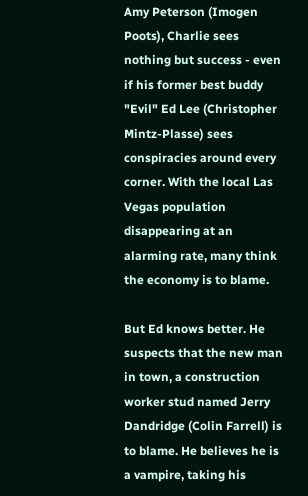Amy Peterson (Imogen Poots), Charlie sees nothing but success - even if his former best buddy "Evil" Ed Lee (Christopher Mintz-Plasse) sees conspiracies around every corner. With the local Las Vegas population disappearing at an alarming rate, many think the economy is to blame.

But Ed knows better. He suspects that the new man in town, a construction worker stud named Jerry Dandridge (Colin Farrell) is to blame. He believes he is a vampire, taking his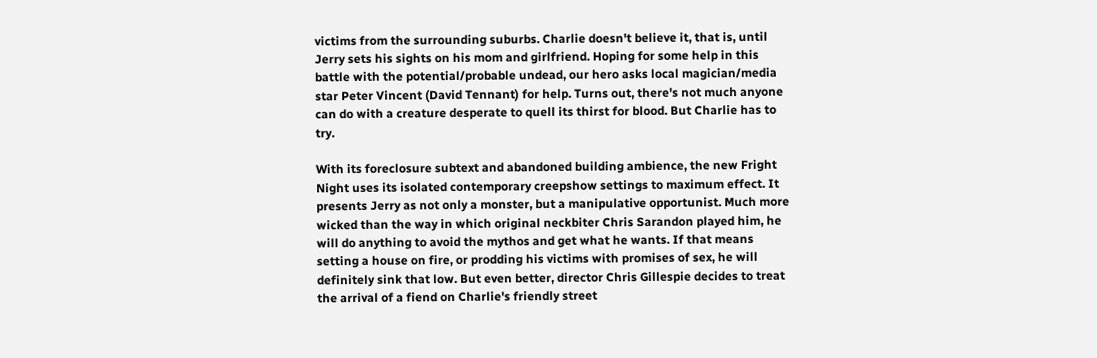victims from the surrounding suburbs. Charlie doesn't believe it, that is, until Jerry sets his sights on his mom and girlfriend. Hoping for some help in this battle with the potential/probable undead, our hero asks local magician/media star Peter Vincent (David Tennant) for help. Turns out, there's not much anyone can do with a creature desperate to quell its thirst for blood. But Charlie has to try.

With its foreclosure subtext and abandoned building ambience, the new Fright Night uses its isolated contemporary creepshow settings to maximum effect. It presents Jerry as not only a monster, but a manipulative opportunist. Much more wicked than the way in which original neckbiter Chris Sarandon played him, he will do anything to avoid the mythos and get what he wants. If that means setting a house on fire, or prodding his victims with promises of sex, he will definitely sink that low. But even better, director Chris Gillespie decides to treat the arrival of a fiend on Charlie's friendly street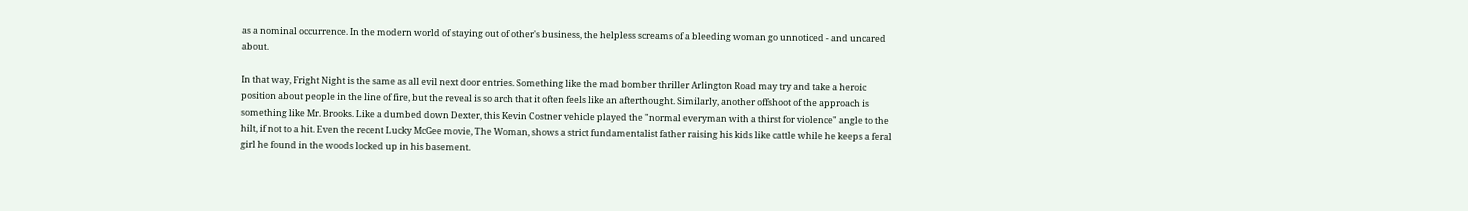as a nominal occurrence. In the modern world of staying out of other's business, the helpless screams of a bleeding woman go unnoticed - and uncared about.

In that way, Fright Night is the same as all evil next door entries. Something like the mad bomber thriller Arlington Road may try and take a heroic position about people in the line of fire, but the reveal is so arch that it often feels like an afterthought. Similarly, another offshoot of the approach is something like Mr. Brooks. Like a dumbed down Dexter, this Kevin Costner vehicle played the "normal everyman with a thirst for violence" angle to the hilt, if not to a hit. Even the recent Lucky McGee movie, The Woman, shows a strict fundamentalist father raising his kids like cattle while he keeps a feral girl he found in the woods locked up in his basement.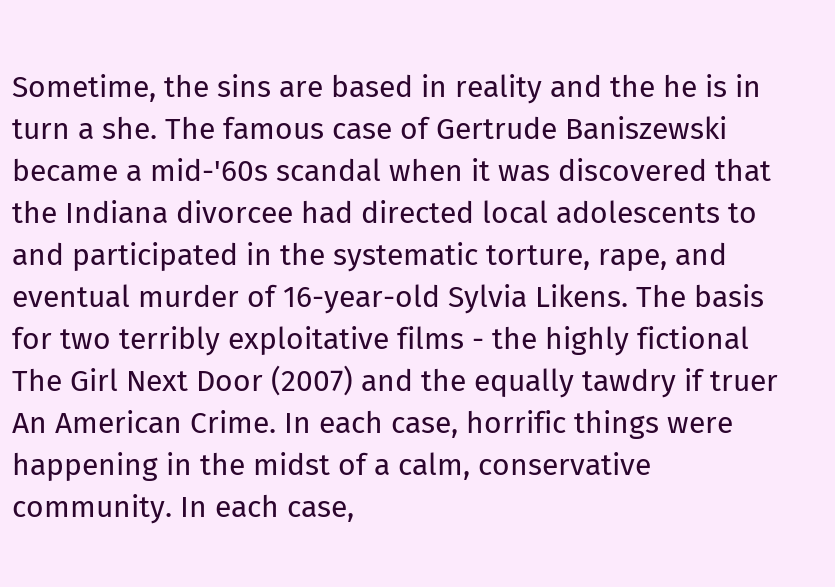Sometime, the sins are based in reality and the he is in turn a she. The famous case of Gertrude Baniszewski became a mid-'60s scandal when it was discovered that the Indiana divorcee had directed local adolescents to and participated in the systematic torture, rape, and eventual murder of 16-year-old Sylvia Likens. The basis for two terribly exploitative films - the highly fictional The Girl Next Door (2007) and the equally tawdry if truer An American Crime. In each case, horrific things were happening in the midst of a calm, conservative community. In each case,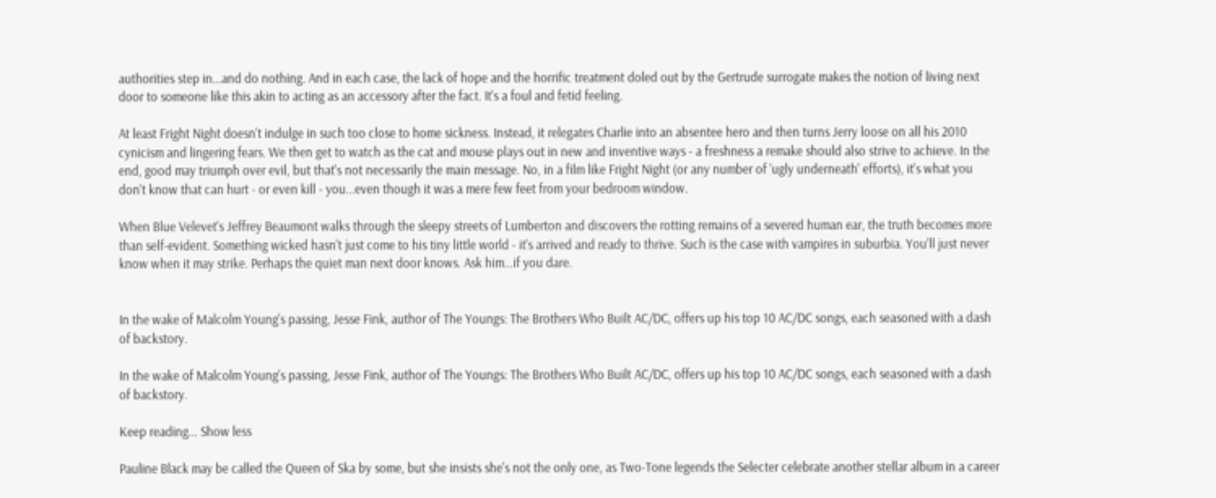authorities step in...and do nothing. And in each case, the lack of hope and the horrific treatment doled out by the Gertrude surrogate makes the notion of living next door to someone like this akin to acting as an accessory after the fact. It's a foul and fetid feeling.

At least Fright Night doesn't indulge in such too close to home sickness. Instead, it relegates Charlie into an absentee hero and then turns Jerry loose on all his 2010 cynicism and lingering fears. We then get to watch as the cat and mouse plays out in new and inventive ways - a freshness a remake should also strive to achieve. In the end, good may triumph over evil, but that's not necessarily the main message. No, in a film like Fright Night (or any number of 'ugly underneath' efforts), it's what you don't know that can hurt - or even kill - you...even though it was a mere few feet from your bedroom window.

When Blue Velevet's Jeffrey Beaumont walks through the sleepy streets of Lumberton and discovers the rotting remains of a severed human ear, the truth becomes more than self-evident. Something wicked hasn't just come to his tiny little world - it's arrived and ready to thrive. Such is the case with vampires in suburbia. You'll just never know when it may strike. Perhaps the quiet man next door knows. Ask him...if you dare.


In the wake of Malcolm Young's passing, Jesse Fink, author of The Youngs: The Brothers Who Built AC/DC, offers up his top 10 AC/DC songs, each seasoned with a dash of backstory.

In the wake of Malcolm Young's passing, Jesse Fink, author of The Youngs: The Brothers Who Built AC/DC, offers up his top 10 AC/DC songs, each seasoned with a dash of backstory.

Keep reading... Show less

Pauline Black may be called the Queen of Ska by some, but she insists she's not the only one, as Two-Tone legends the Selecter celebrate another stellar album in a career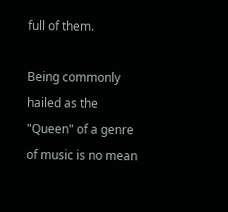full of them.

Being commonly hailed as the "Queen" of a genre of music is no mean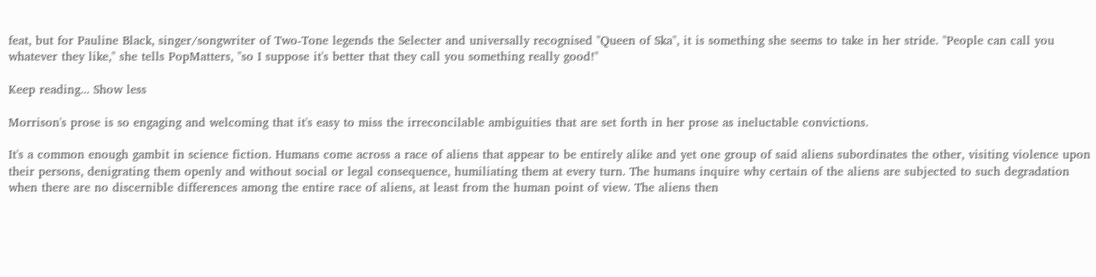feat, but for Pauline Black, singer/songwriter of Two-Tone legends the Selecter and universally recognised "Queen of Ska", it is something she seems to take in her stride. "People can call you whatever they like," she tells PopMatters, "so I suppose it's better that they call you something really good!"

Keep reading... Show less

Morrison's prose is so engaging and welcoming that it's easy to miss the irreconcilable ambiguities that are set forth in her prose as ineluctable convictions.

It's a common enough gambit in science fiction. Humans come across a race of aliens that appear to be entirely alike and yet one group of said aliens subordinates the other, visiting violence upon their persons, denigrating them openly and without social or legal consequence, humiliating them at every turn. The humans inquire why certain of the aliens are subjected to such degradation when there are no discernible differences among the entire race of aliens, at least from the human point of view. The aliens then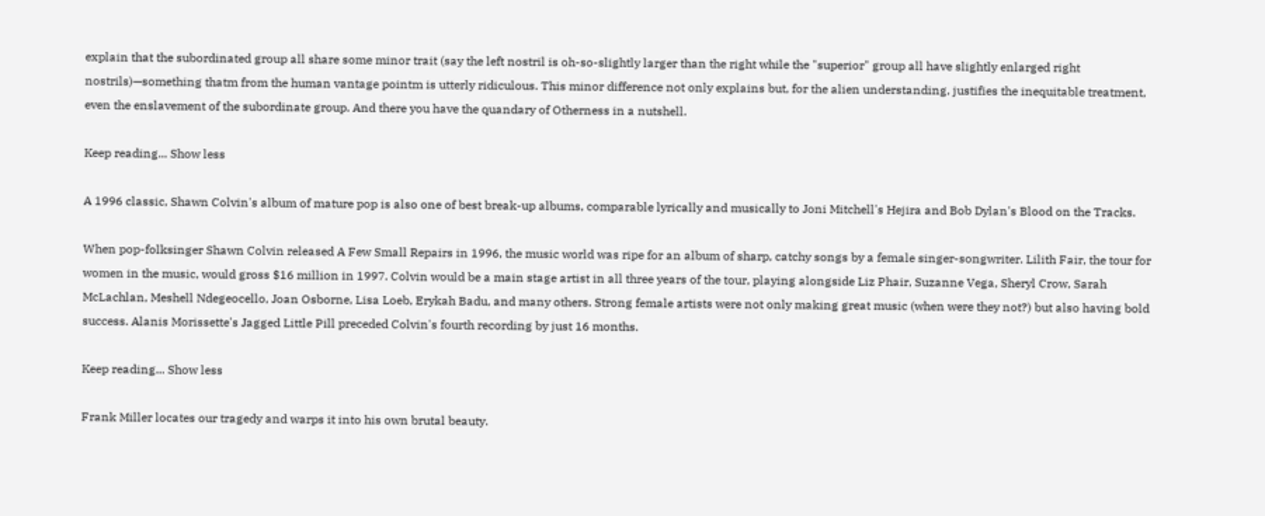explain that the subordinated group all share some minor trait (say the left nostril is oh-so-slightly larger than the right while the "superior" group all have slightly enlarged right nostrils)—something thatm from the human vantage pointm is utterly ridiculous. This minor difference not only explains but, for the alien understanding, justifies the inequitable treatment, even the enslavement of the subordinate group. And there you have the quandary of Otherness in a nutshell.

Keep reading... Show less

A 1996 classic, Shawn Colvin's album of mature pop is also one of best break-up albums, comparable lyrically and musically to Joni Mitchell's Hejira and Bob Dylan's Blood on the Tracks.

When pop-folksinger Shawn Colvin released A Few Small Repairs in 1996, the music world was ripe for an album of sharp, catchy songs by a female singer-songwriter. Lilith Fair, the tour for women in the music, would gross $16 million in 1997. Colvin would be a main stage artist in all three years of the tour, playing alongside Liz Phair, Suzanne Vega, Sheryl Crow, Sarah McLachlan, Meshell Ndegeocello, Joan Osborne, Lisa Loeb, Erykah Badu, and many others. Strong female artists were not only making great music (when were they not?) but also having bold success. Alanis Morissette's Jagged Little Pill preceded Colvin's fourth recording by just 16 months.

Keep reading... Show less

Frank Miller locates our tragedy and warps it into his own brutal beauty.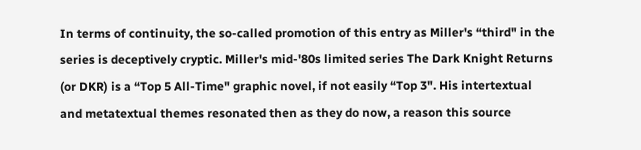In terms of continuity, the so-called promotion of this entry as Miller's “third" in the series is deceptively cryptic. Miller's mid-'80s limited series The Dark Knight Returns (or DKR) is a “Top 5 All-Time" graphic novel, if not easily “Top 3". His intertextual and metatextual themes resonated then as they do now, a reason this source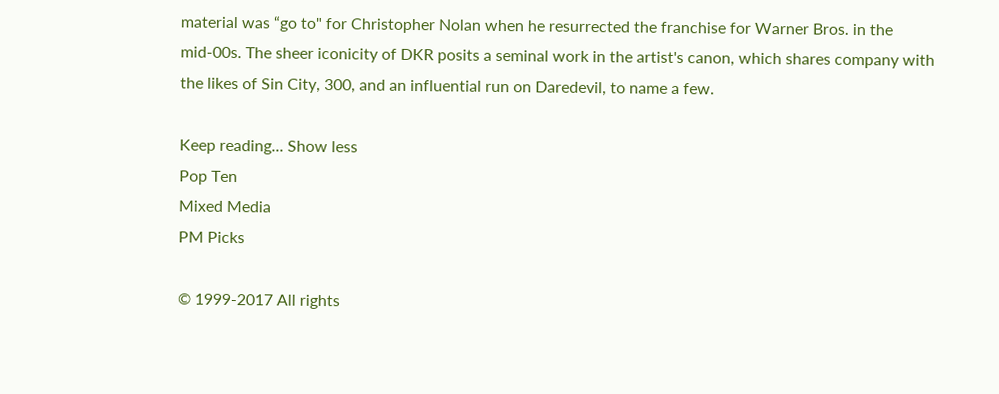material was “go to" for Christopher Nolan when he resurrected the franchise for Warner Bros. in the mid-00s. The sheer iconicity of DKR posits a seminal work in the artist's canon, which shares company with the likes of Sin City, 300, and an influential run on Daredevil, to name a few.

Keep reading... Show less
Pop Ten
Mixed Media
PM Picks

© 1999-2017 All rights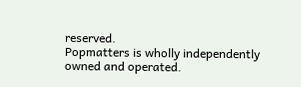reserved.
Popmatters is wholly independently owned and operated.